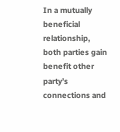In a mutually beneficial relationship, both parties gain benefit other party’s connections and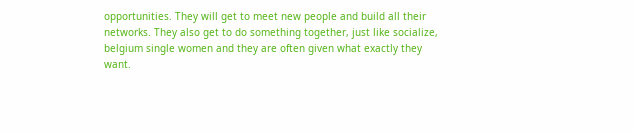opportunities. They will get to meet new people and build all their networks. They also get to do something together, just like socialize, belgium single women and they are often given what exactly they want.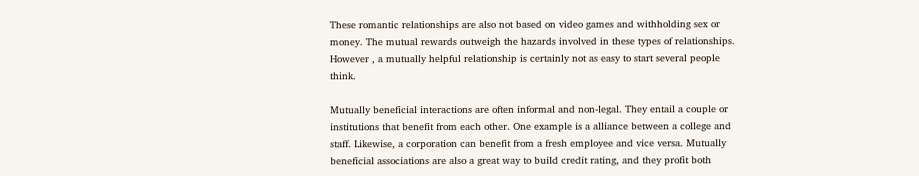These romantic relationships are also not based on video games and withholding sex or money. The mutual rewards outweigh the hazards involved in these types of relationships. However , a mutually helpful relationship is certainly not as easy to start several people think.

Mutually beneficial interactions are often informal and non-legal. They entail a couple or institutions that benefit from each other. One example is a alliance between a college and staff. Likewise, a corporation can benefit from a fresh employee and vice versa. Mutually beneficial associations are also a great way to build credit rating, and they profit both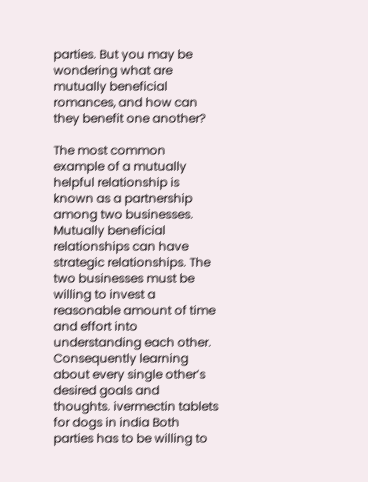parties. But you may be wondering what are mutually beneficial romances, and how can they benefit one another?

The most common example of a mutually helpful relationship is known as a partnership among two businesses. Mutually beneficial relationships can have strategic relationships. The two businesses must be willing to invest a reasonable amount of time and effort into understanding each other. Consequently learning about every single other’s desired goals and thoughts. ivermectin tablets for dogs in india Both parties has to be willing to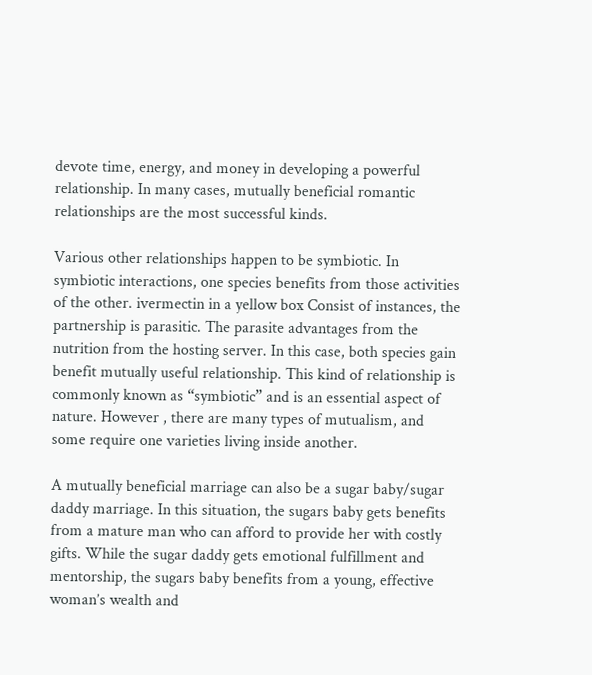devote time, energy, and money in developing a powerful relationship. In many cases, mutually beneficial romantic relationships are the most successful kinds.

Various other relationships happen to be symbiotic. In symbiotic interactions, one species benefits from those activities of the other. ivermectin in a yellow box Consist of instances, the partnership is parasitic. The parasite advantages from the nutrition from the hosting server. In this case, both species gain benefit mutually useful relationship. This kind of relationship is commonly known as “symbiotic” and is an essential aspect of nature. However , there are many types of mutualism, and some require one varieties living inside another.

A mutually beneficial marriage can also be a sugar baby/sugar daddy marriage. In this situation, the sugars baby gets benefits from a mature man who can afford to provide her with costly gifts. While the sugar daddy gets emotional fulfillment and mentorship, the sugars baby benefits from a young, effective woman’s wealth and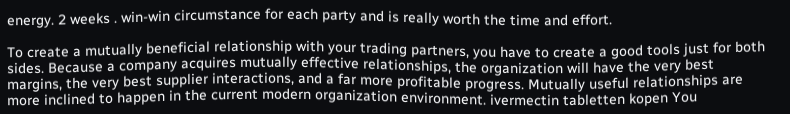energy. 2 weeks . win-win circumstance for each party and is really worth the time and effort.

To create a mutually beneficial relationship with your trading partners, you have to create a good tools just for both sides. Because a company acquires mutually effective relationships, the organization will have the very best margins, the very best supplier interactions, and a far more profitable progress. Mutually useful relationships are more inclined to happen in the current modern organization environment. ivermectin tabletten kopen You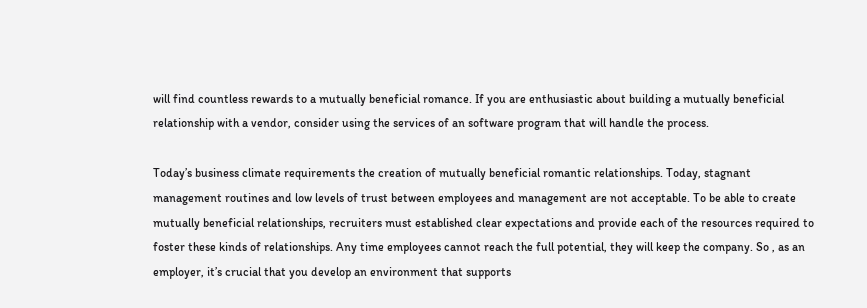will find countless rewards to a mutually beneficial romance. If you are enthusiastic about building a mutually beneficial relationship with a vendor, consider using the services of an software program that will handle the process.

Today’s business climate requirements the creation of mutually beneficial romantic relationships. Today, stagnant management routines and low levels of trust between employees and management are not acceptable. To be able to create mutually beneficial relationships, recruiters must established clear expectations and provide each of the resources required to foster these kinds of relationships. Any time employees cannot reach the full potential, they will keep the company. So , as an employer, it’s crucial that you develop an environment that supports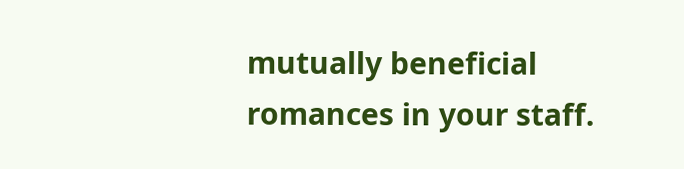mutually beneficial romances in your staff.